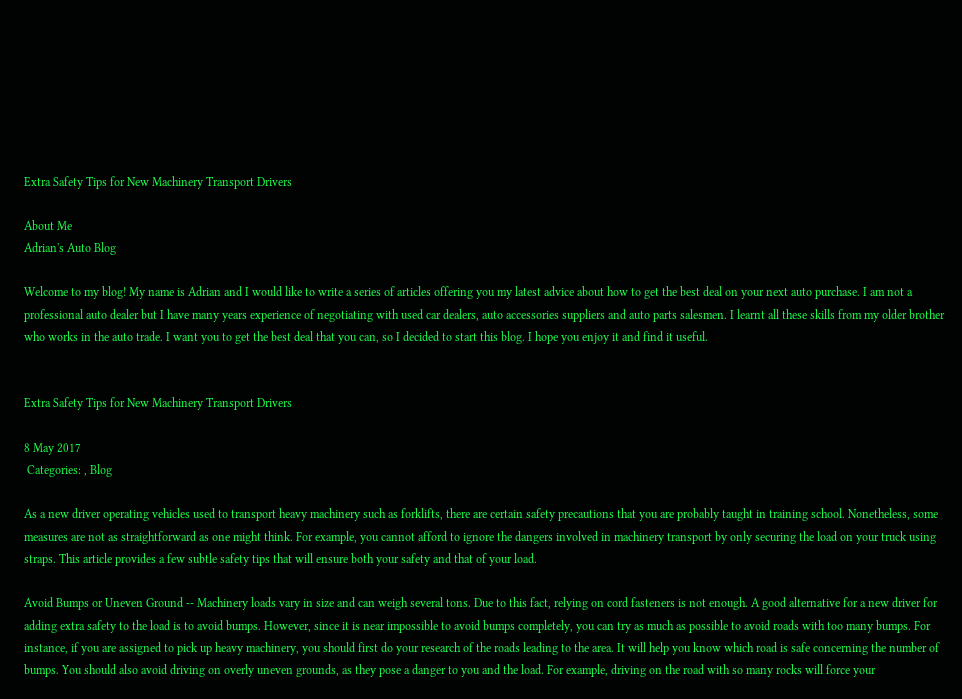Extra Safety Tips for New Machinery Transport Drivers

About Me
Adrian's Auto Blog

Welcome to my blog! My name is Adrian and I would like to write a series of articles offering you my latest advice about how to get the best deal on your next auto purchase. I am not a professional auto dealer but I have many years experience of negotiating with used car dealers, auto accessories suppliers and auto parts salesmen. I learnt all these skills from my older brother who works in the auto trade. I want you to get the best deal that you can, so I decided to start this blog. I hope you enjoy it and find it useful.


Extra Safety Tips for New Machinery Transport Drivers

8 May 2017
 Categories: , Blog

As a new driver operating vehicles used to transport heavy machinery such as forklifts, there are certain safety precautions that you are probably taught in training school. Nonetheless, some measures are not as straightforward as one might think. For example, you cannot afford to ignore the dangers involved in machinery transport by only securing the load on your truck using straps. This article provides a few subtle safety tips that will ensure both your safety and that of your load.

Avoid Bumps or Uneven Ground -- Machinery loads vary in size and can weigh several tons. Due to this fact, relying on cord fasteners is not enough. A good alternative for a new driver for adding extra safety to the load is to avoid bumps. However, since it is near impossible to avoid bumps completely, you can try as much as possible to avoid roads with too many bumps. For instance, if you are assigned to pick up heavy machinery, you should first do your research of the roads leading to the area. It will help you know which road is safe concerning the number of bumps. You should also avoid driving on overly uneven grounds, as they pose a danger to you and the load. For example, driving on the road with so many rocks will force your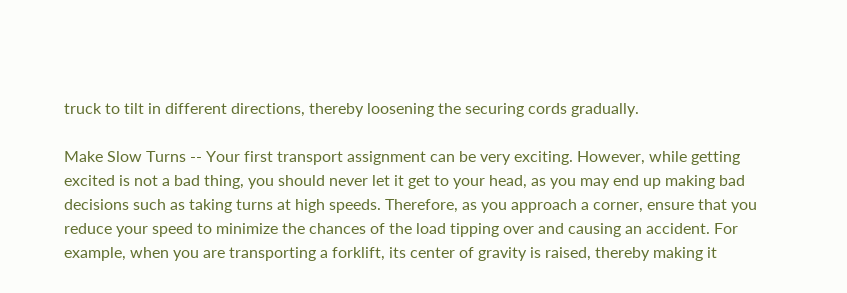truck to tilt in different directions, thereby loosening the securing cords gradually.

Make Slow Turns -- Your first transport assignment can be very exciting. However, while getting excited is not a bad thing, you should never let it get to your head, as you may end up making bad decisions such as taking turns at high speeds. Therefore, as you approach a corner, ensure that you reduce your speed to minimize the chances of the load tipping over and causing an accident. For example, when you are transporting a forklift, its center of gravity is raised, thereby making it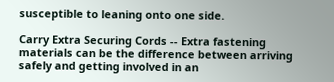susceptible to leaning onto one side.

Carry Extra Securing Cords -- Extra fastening materials can be the difference between arriving safely and getting involved in an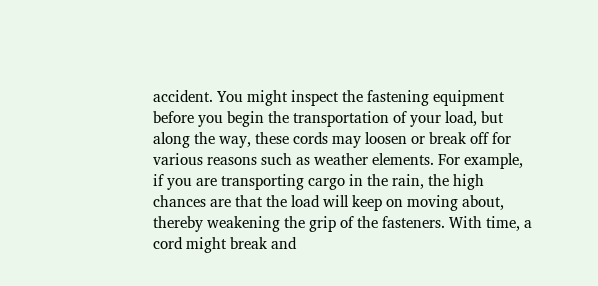accident. You might inspect the fastening equipment before you begin the transportation of your load, but along the way, these cords may loosen or break off for various reasons such as weather elements. For example, if you are transporting cargo in the rain, the high chances are that the load will keep on moving about, thereby weakening the grip of the fasteners. With time, a cord might break and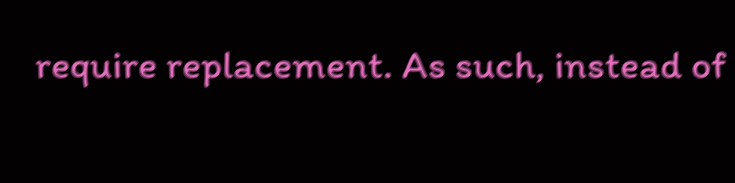require replacement. As such, instead of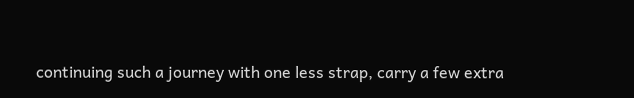continuing such a journey with one less strap, carry a few extra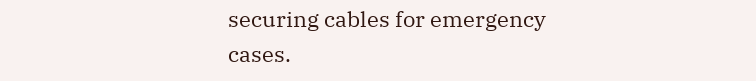securing cables for emergency cases.